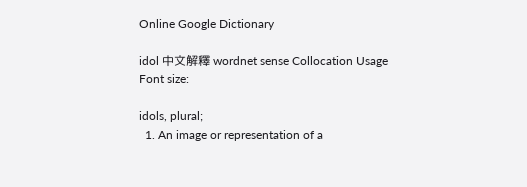Online Google Dictionary

idol 中文解釋 wordnet sense Collocation Usage
Font size:

idols, plural;
  1. An image or representation of a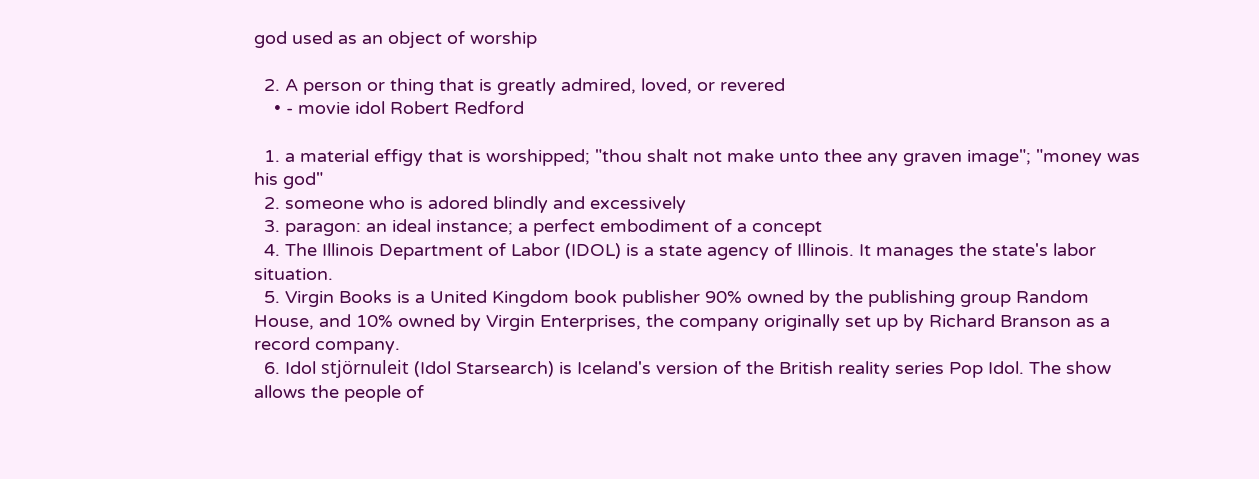god used as an object of worship

  2. A person or thing that is greatly admired, loved, or revered
    • - movie idol Robert Redford

  1. a material effigy that is worshipped; "thou shalt not make unto thee any graven image"; "money was his god"
  2. someone who is adored blindly and excessively
  3. paragon: an ideal instance; a perfect embodiment of a concept
  4. The Illinois Department of Labor (IDOL) is a state agency of Illinois. It manages the state's labor situation.
  5. Virgin Books is a United Kingdom book publisher 90% owned by the publishing group Random House, and 10% owned by Virgin Enterprises, the company originally set up by Richard Branson as a record company.
  6. Idol stjörnuleit (Idol Starsearch) is Iceland's version of the British reality series Pop Idol. The show allows the people of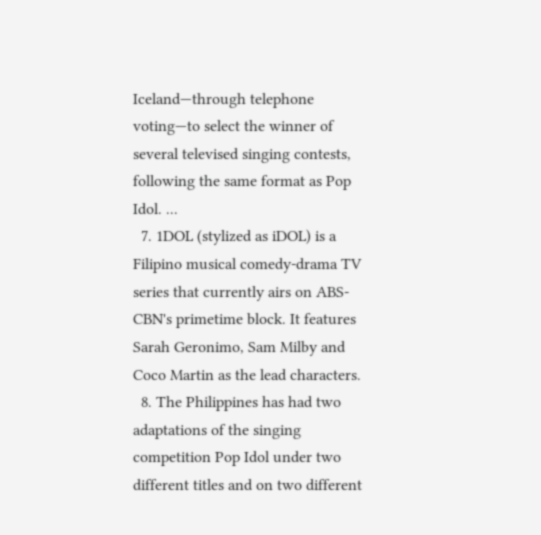Iceland—through telephone voting—to select the winner of several televised singing contests, following the same format as Pop Idol. ...
  7. 1DOL (stylized as iDOL) is a Filipino musical comedy-drama TV series that currently airs on ABS-CBN's primetime block. It features Sarah Geronimo, Sam Milby and Coco Martin as the lead characters.
  8. The Philippines has had two adaptations of the singing competition Pop Idol under two different titles and on two different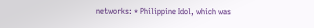networks: * Philippine Idol, which was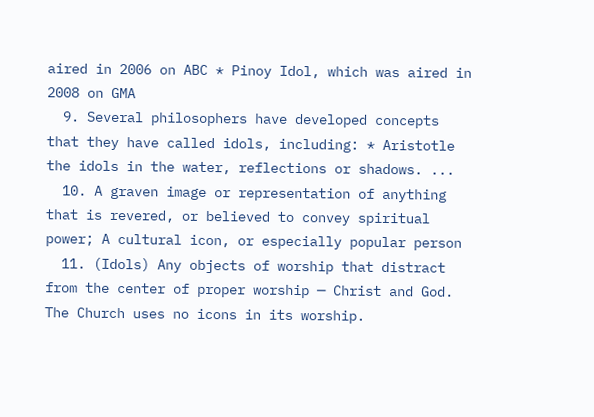aired in 2006 on ABC * Pinoy Idol, which was aired in 2008 on GMA
  9. Several philosophers have developed concepts that they have called idols, including: * Aristotle the idols in the water, reflections or shadows. ...
  10. A graven image or representation of anything that is revered, or believed to convey spiritual power; A cultural icon, or especially popular person
  11. (Idols) Any objects of worship that distract from the center of proper worship ─ Christ and God.  The Church uses no icons in its worship.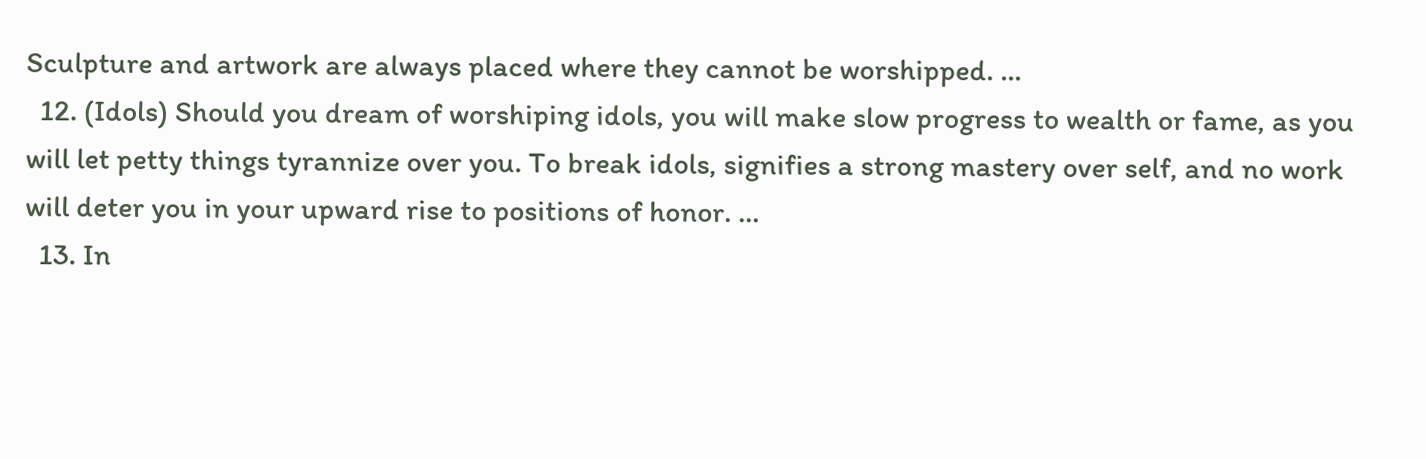Sculpture and artwork are always placed where they cannot be worshipped. ...
  12. (Idols) Should you dream of worshiping idols, you will make slow progress to wealth or fame, as you will let petty things tyrannize over you. To break idols, signifies a strong mastery over self, and no work will deter you in your upward rise to positions of honor. ...
  13. In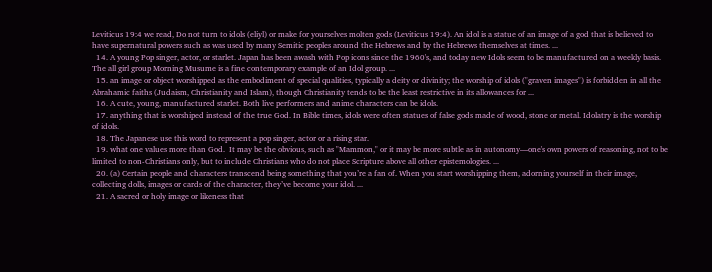Leviticus 19:4 we read, Do not turn to idols (eliyl) or make for yourselves molten gods (Leviticus 19:4). An idol is a statue of an image of a god that is believed to have supernatural powers such as was used by many Semitic peoples around the Hebrews and by the Hebrews themselves at times. ...
  14. A young Pop singer, actor, or starlet. Japan has been awash with Pop icons since the 1960's, and today new Idols seem to be manufactured on a weekly basis. The all girl group Morning Musume is a fine contemporary example of an Idol group. ...
  15. an image or object worshipped as the embodiment of special qualities, typically a deity or divinity; the worship of idols ("graven images") is forbidden in all the Abrahamic faiths (Judaism, Christianity and Islam), though Christianity tends to be the least restrictive in its allowances for ...
  16. A cute, young, manufactured starlet. Both live performers and anime characters can be idols.
  17. anything that is worshiped instead of the true God. In Bible times, idols were often statues of false gods made of wood, stone or metal. Idolatry is the worship of idols.
  18. The Japanese use this word to represent a pop singer, actor or a rising star.
  19. what one values more than God.  It may be the obvious, such as "Mammon," or it may be more subtle as in autonomy—one's own powers of reasoning, not to be limited to non-Christians only, but to include Christians who do not place Scripture above all other epistemologies. ...
  20. (a) Certain people and characters transcend being something that you’re a fan of. When you start worshipping them, adorning yourself in their image, collecting dolls, images or cards of the character, they’ve become your idol. ...
  21. A sacred or holy image or likeness that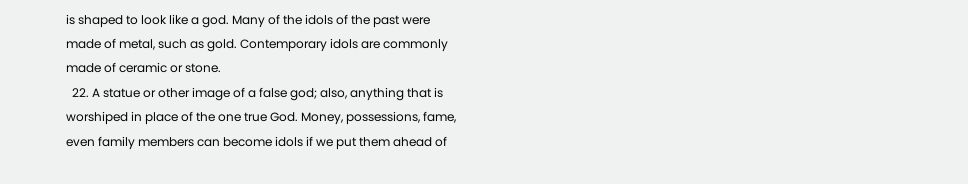is shaped to look like a god. Many of the idols of the past were made of metal, such as gold. Contemporary idols are commonly made of ceramic or stone.
  22. A statue or other image of a false god; also, anything that is worshiped in place of the one true God. Money, possessions, fame, even family members can become idols if we put them ahead of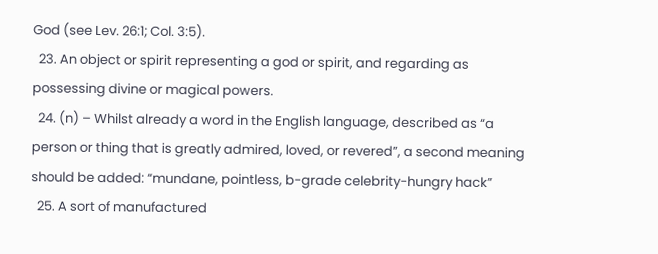God (see Lev. 26:1; Col. 3:5).
  23. An object or spirit representing a god or spirit, and regarding as possessing divine or magical powers.
  24. (n) – Whilst already a word in the English language, described as “a person or thing that is greatly admired, loved, or revered”, a second meaning should be added: “mundane, pointless, b-grade celebrity-hungry hack”
  25. A sort of manufactured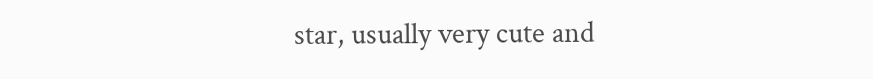star, usually very cute and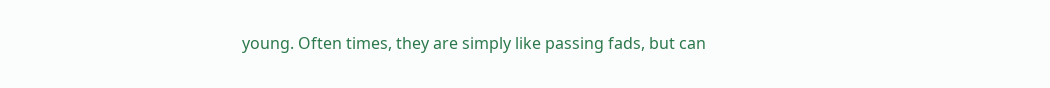young. Often times, they are simply like passing fads, but can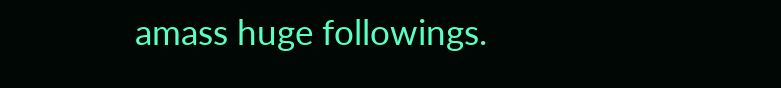amass huge followings.